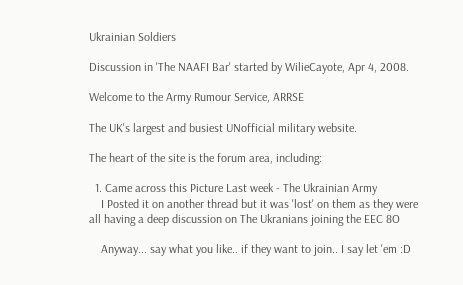Ukrainian Soldiers

Discussion in 'The NAAFI Bar' started by WilieCayote, Apr 4, 2008.

Welcome to the Army Rumour Service, ARRSE

The UK's largest and busiest UNofficial military website.

The heart of the site is the forum area, including:

  1. Came across this Picture Last week - The Ukrainian Army
    I Posted it on another thread but it was 'lost' on them as they were all having a deep discussion on The Ukranians joining the EEC 8O

    Anyway... say what you like.. if they want to join.. I say let 'em :D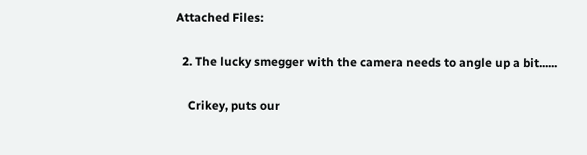Attached Files:

  2. The lucky smegger with the camera needs to angle up a bit......

    Crikey, puts our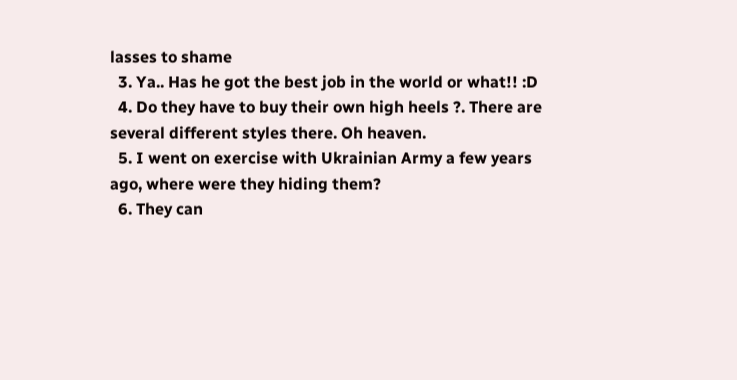lasses to shame
  3. Ya.. Has he got the best job in the world or what!! :D
  4. Do they have to buy their own high heels ?. There are several different styles there. Oh heaven.
  5. I went on exercise with Ukrainian Army a few years ago, where were they hiding them?
  6. They can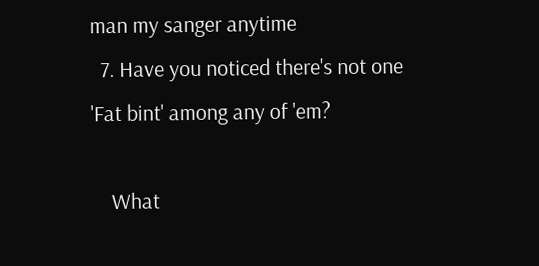man my sanger anytime
  7. Have you noticed there's not one 'Fat bint' among any of 'em?

    What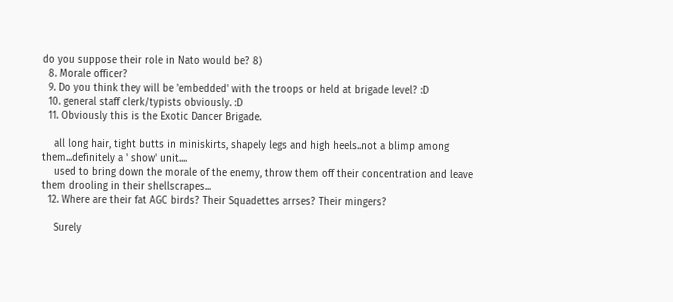do you suppose their role in Nato would be? 8)
  8. Morale officer?
  9. Do you think they will be 'embedded' with the troops or held at brigade level? :D
  10. general staff clerk/typists obviously. :D
  11. Obviously this is the Exotic Dancer Brigade.

    all long hair, tight butts in miniskirts, shapely legs and high heels..not a blimp among them...definitely a ' show' unit....
    used to bring down the morale of the enemy, throw them off their concentration and leave them drooling in their shellscrapes...
  12. Where are their fat AGC birds? Their Squadettes arrses? Their mingers?

    Surely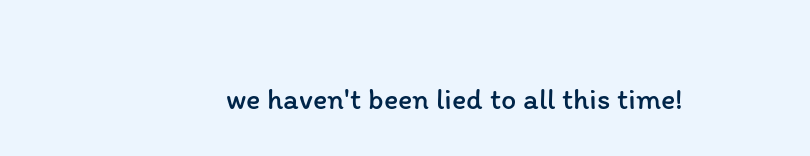we haven't been lied to all this time!